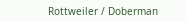Rottweiler / Doberman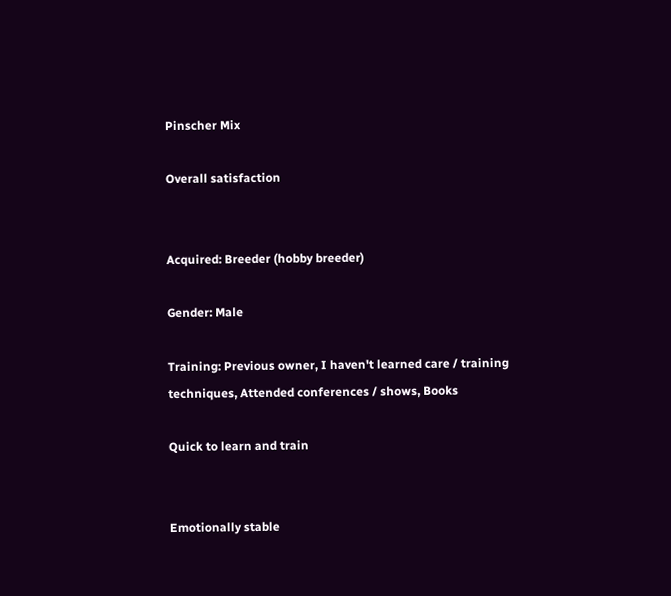Pinscher Mix

Overall satisfaction


Acquired: Breeder (hobby breeder)

Gender: Male

Training: Previous owner, I haven't learned care / training techniques, Attended conferences / shows, Books

Quick to learn and train


Emotionally stable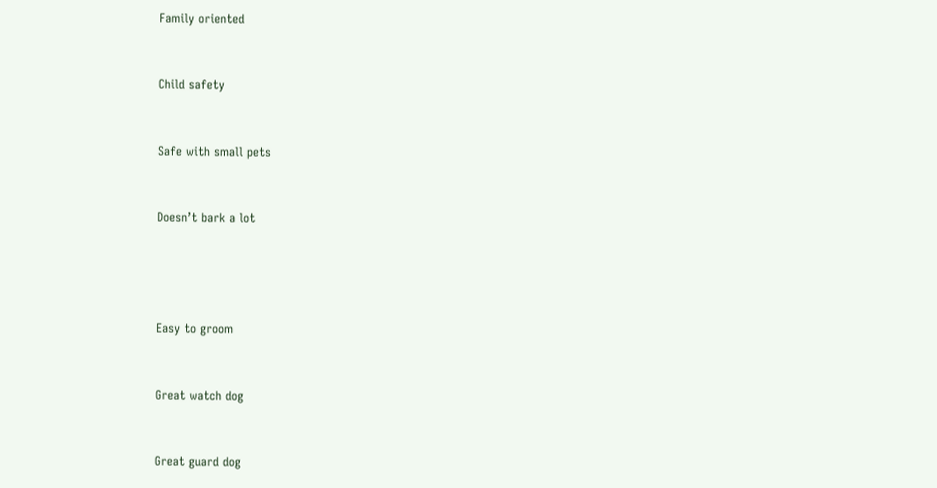Family oriented


Child safety


Safe with small pets


Doesn’t bark a lot




Easy to groom


Great watch dog


Great guard dog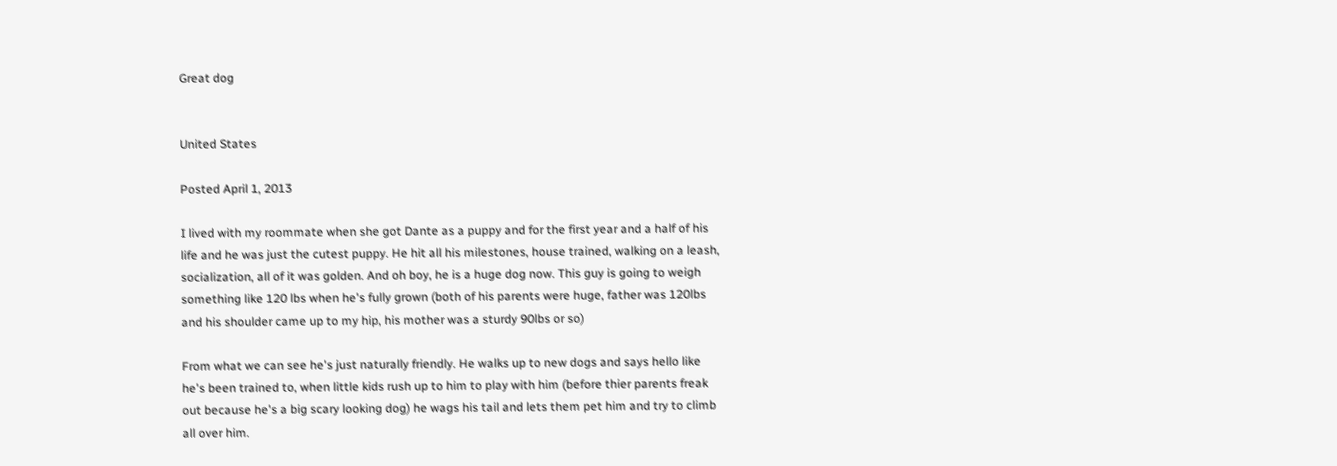Great dog


United States

Posted April 1, 2013

I lived with my roommate when she got Dante as a puppy and for the first year and a half of his life and he was just the cutest puppy. He hit all his milestones, house trained, walking on a leash, socialization, all of it was golden. And oh boy, he is a huge dog now. This guy is going to weigh something like 120 lbs when he's fully grown (both of his parents were huge, father was 120lbs and his shoulder came up to my hip, his mother was a sturdy 90lbs or so)

From what we can see he's just naturally friendly. He walks up to new dogs and says hello like he's been trained to, when little kids rush up to him to play with him (before thier parents freak out because he's a big scary looking dog) he wags his tail and lets them pet him and try to climb all over him.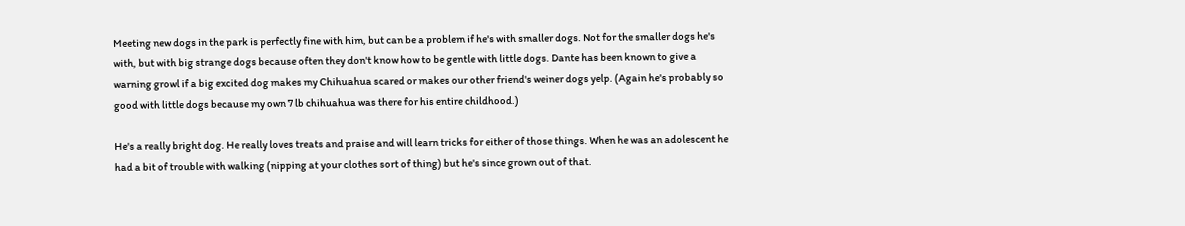Meeting new dogs in the park is perfectly fine with him, but can be a problem if he's with smaller dogs. Not for the smaller dogs he's with, but with big strange dogs because often they don't know how to be gentle with little dogs. Dante has been known to give a warning growl if a big excited dog makes my Chihuahua scared or makes our other friend's weiner dogs yelp. (Again he's probably so good with little dogs because my own 7 lb chihuahua was there for his entire childhood.)

He's a really bright dog. He really loves treats and praise and will learn tricks for either of those things. When he was an adolescent he had a bit of trouble with walking (nipping at your clothes sort of thing) but he's since grown out of that.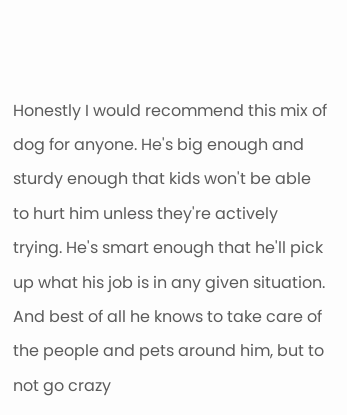Honestly I would recommend this mix of dog for anyone. He's big enough and sturdy enough that kids won't be able to hurt him unless they're actively trying. He's smart enough that he'll pick up what his job is in any given situation. And best of all he knows to take care of the people and pets around him, but to not go crazy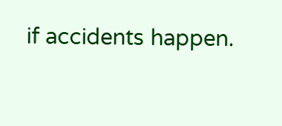if accidents happen.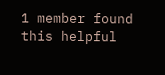1 member found this helpful